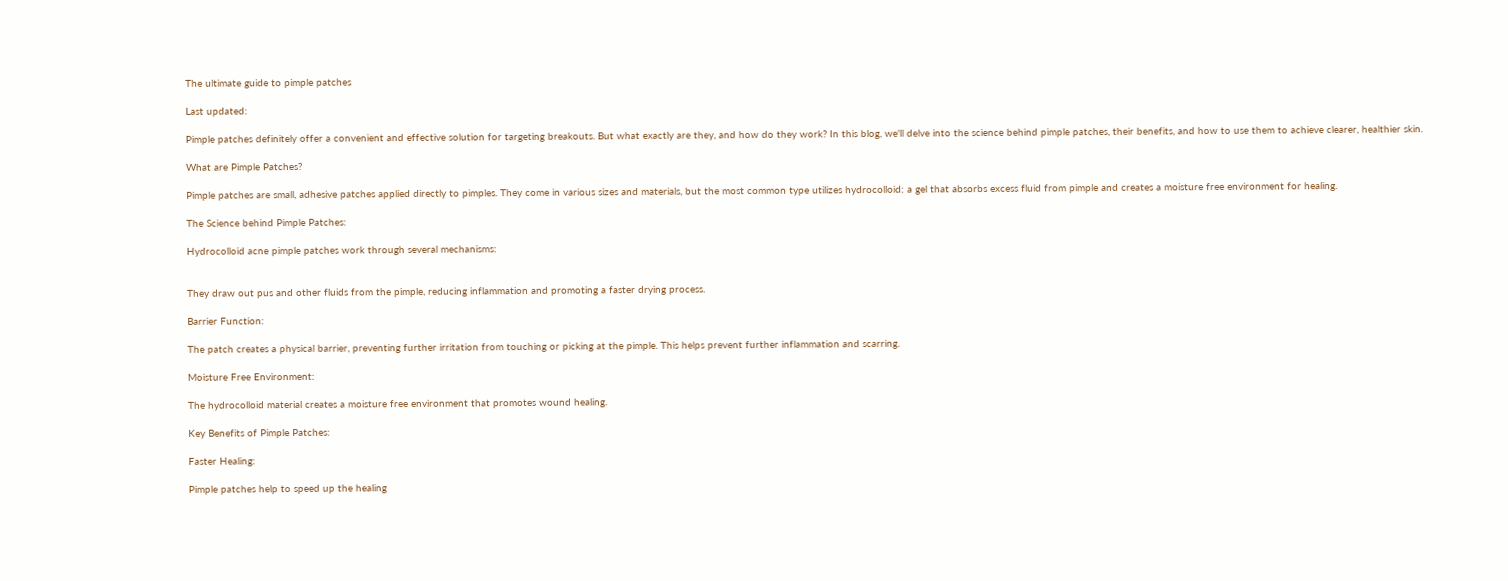The ultimate guide to pimple patches

Last updated:

Pimple patches definitely offer a convenient and effective solution for targeting breakouts. But what exactly are they, and how do they work? In this blog, we'll delve into the science behind pimple patches, their benefits, and how to use them to achieve clearer, healthier skin.

What are Pimple Patches?

Pimple patches are small, adhesive patches applied directly to pimples. They come in various sizes and materials, but the most common type utilizes hydrocolloid: a gel that absorbs excess fluid from pimple and creates a moisture free environment for healing.

The Science behind Pimple Patches:

Hydrocolloid acne pimple patches work through several mechanisms:


They draw out pus and other fluids from the pimple, reducing inflammation and promoting a faster drying process.

Barrier Function:

The patch creates a physical barrier, preventing further irritation from touching or picking at the pimple. This helps prevent further inflammation and scarring.

Moisture Free Environment:

The hydrocolloid material creates a moisture free environment that promotes wound healing.

Key Benefits of Pimple Patches:

Faster Healing:

Pimple patches help to speed up the healing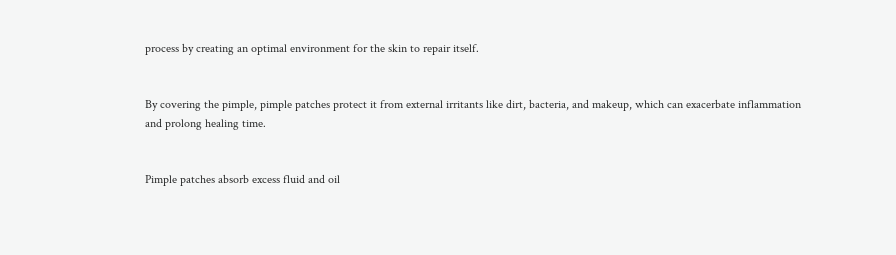process by creating an optimal environment for the skin to repair itself.


By covering the pimple, pimple patches protect it from external irritants like dirt, bacteria, and makeup, which can exacerbate inflammation and prolong healing time.


Pimple patches absorb excess fluid and oil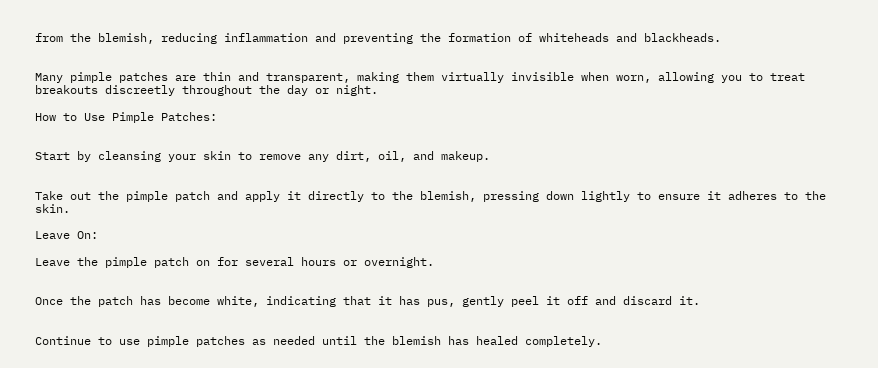from the blemish, reducing inflammation and preventing the formation of whiteheads and blackheads.


Many pimple patches are thin and transparent, making them virtually invisible when worn, allowing you to treat breakouts discreetly throughout the day or night.

How to Use Pimple Patches:


Start by cleansing your skin to remove any dirt, oil, and makeup.


Take out the pimple patch and apply it directly to the blemish, pressing down lightly to ensure it adheres to the skin.

Leave On:

Leave the pimple patch on for several hours or overnight.


Once the patch has become white, indicating that it has pus, gently peel it off and discard it.


Continue to use pimple patches as needed until the blemish has healed completely.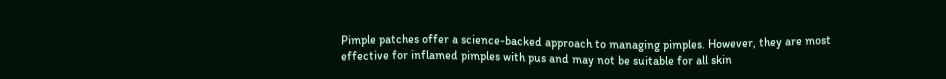Pimple patches offer a science-backed approach to managing pimples. However, they are most effective for inflamed pimples with pus and may not be suitable for all skin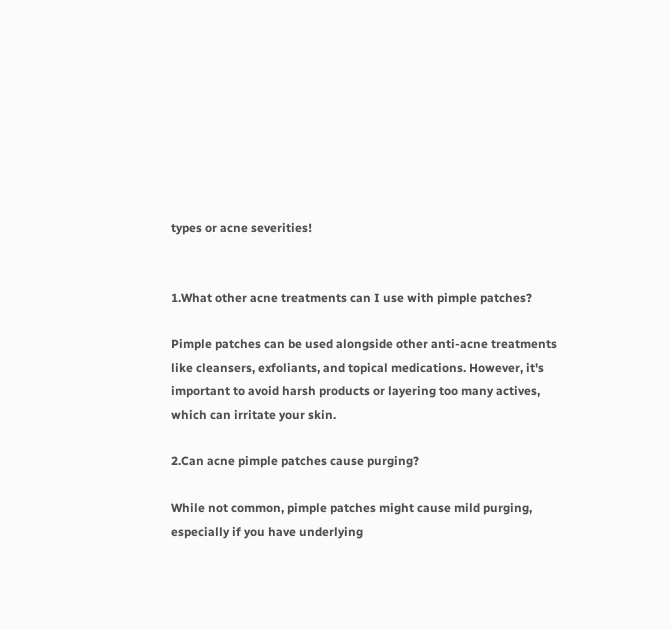types or acne severities!


1.What other acne treatments can I use with pimple patches?

Pimple patches can be used alongside other anti-acne treatments like cleansers, exfoliants, and topical medications. However, it's important to avoid harsh products or layering too many actives, which can irritate your skin.

2.Can acne pimple patches cause purging?

While not common, pimple patches might cause mild purging, especially if you have underlying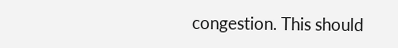congestion. This should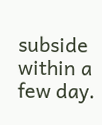subside within a few day.